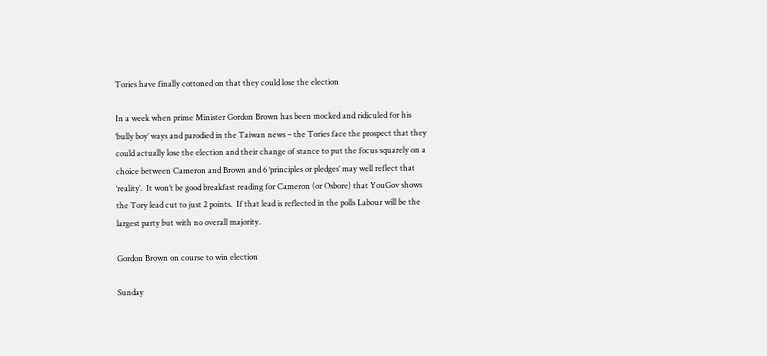Tories have finally cottoned on that they could lose the election

In a week when prime Minister Gordon Brown has been mocked and ridiculed for his ‘bully boy’ ways and parodied in the Taiwan news – the Tories face the prospect that they could actually lose the election and their change of stance to put the focus squarely on a choice between Cameron and Brown and 6 ‘principles or pledges’ may well reflect that ‘reality’.  It won’t be good breakfast reading for Cameron (or Osbore) that YouGov shows the Tory lead cut to just 2 points.  If that lead is reflected in the polls Labour will be the largest party but with no overall majority.

Gordon Brown on course to win election

Sunday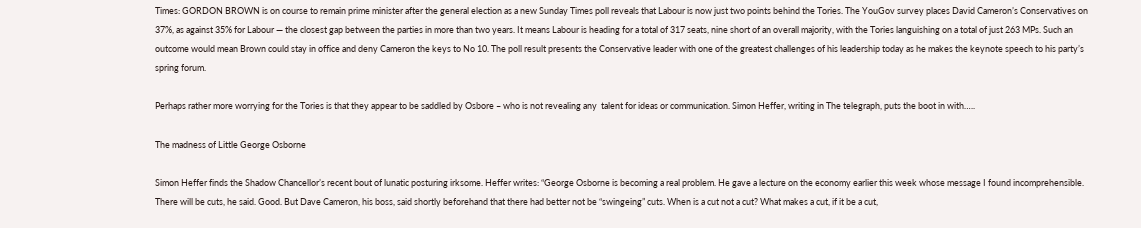Times: GORDON BROWN is on course to remain prime minister after the general election as a new Sunday Times poll reveals that Labour is now just two points behind the Tories. The YouGov survey places David Cameron’s Conservatives on 37%, as against 35% for Labour — the closest gap between the parties in more than two years. It means Labour is heading for a total of 317 seats, nine short of an overall majority, with the Tories languishing on a total of just 263 MPs. Such an outcome would mean Brown could stay in office and deny Cameron the keys to No 10. The poll result presents the Conservative leader with one of the greatest challenges of his leadership today as he makes the keynote speech to his party’s spring forum.

Perhaps rather more worrying for the Tories is that they appear to be saddled by Osbore – who is not revealing any  talent for ideas or communication. Simon Heffer, writing in The telegraph, puts the boot in with…..

The madness of Little George Osborne

Simon Heffer finds the Shadow Chancellor’s recent bout of lunatic posturing irksome. Heffer writes: “George Osborne is becoming a real problem. He gave a lecture on the economy earlier this week whose message I found incomprehensible. There will be cuts, he said. Good. But Dave Cameron, his boss, said shortly beforehand that there had better not be “swingeing” cuts. When is a cut not a cut? What makes a cut, if it be a cut,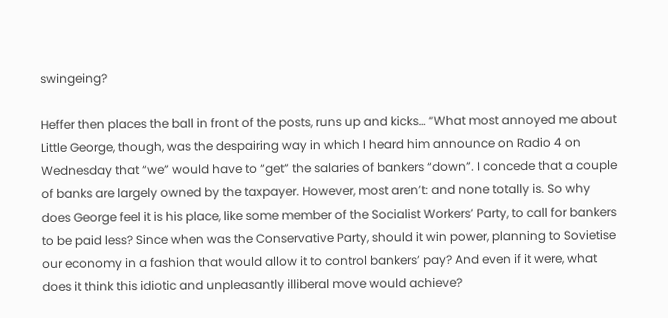swingeing?

Heffer then places the ball in front of the posts, runs up and kicks… “What most annoyed me about Little George, though, was the despairing way in which I heard him announce on Radio 4 on Wednesday that “we” would have to “get” the salaries of bankers “down”. I concede that a couple of banks are largely owned by the taxpayer. However, most aren’t: and none totally is. So why does George feel it is his place, like some member of the Socialist Workers’ Party, to call for bankers to be paid less? Since when was the Conservative Party, should it win power, planning to Sovietise our economy in a fashion that would allow it to control bankers’ pay? And even if it were, what does it think this idiotic and unpleasantly illiberal move would achieve?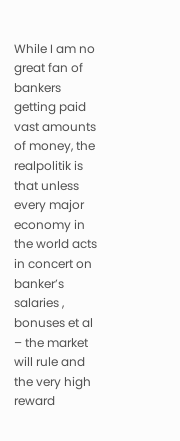While I am no great fan of bankers getting paid vast amounts of money, the realpolitik is that unless every major economy in the world acts in concert on banker’s salaries , bonuses et al – the market will rule and the very high reward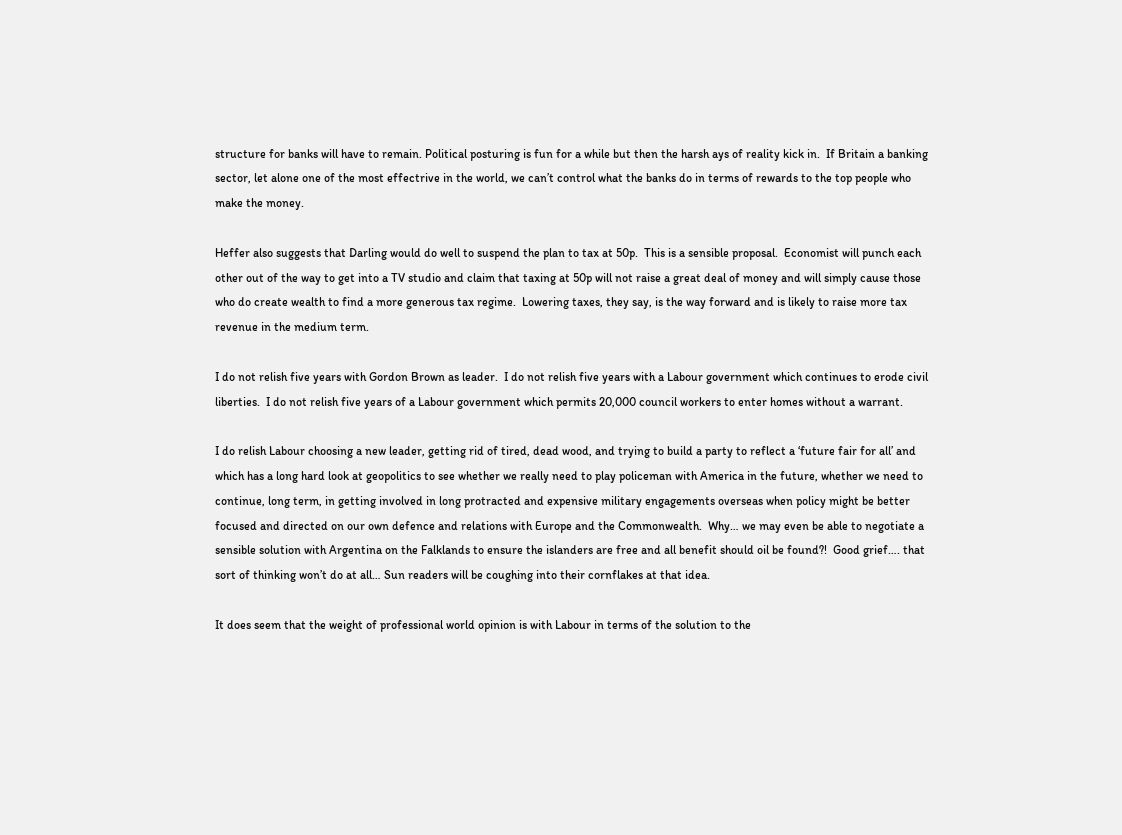structure for banks will have to remain. Political posturing is fun for a while but then the harsh ays of reality kick in.  If Britain a banking sector, let alone one of the most effectrive in the world, we can’t control what the banks do in terms of rewards to the top people who make the money.

Heffer also suggests that Darling would do well to suspend the plan to tax at 50p.  This is a sensible proposal.  Economist will punch each other out of the way to get into a TV studio and claim that taxing at 50p will not raise a great deal of money and will simply cause those who do create wealth to find a more generous tax regime.  Lowering taxes, they say, is the way forward and is likely to raise more tax revenue in the medium term.

I do not relish five years with Gordon Brown as leader.  I do not relish five years with a Labour government which continues to erode civil liberties.  I do not relish five years of a Labour government which permits 20,000 council workers to enter homes without a warrant.

I do relish Labour choosing a new leader, getting rid of tired, dead wood, and trying to build a party to reflect a ‘future fair for all’ and which has a long hard look at geopolitics to see whether we really need to play policeman with America in the future, whether we need to continue, long term, in getting involved in long protracted and expensive military engagements overseas when policy might be better focused and directed on our own defence and relations with Europe and the Commonwealth.  Why… we may even be able to negotiate a sensible solution with Argentina on the Falklands to ensure the islanders are free and all benefit should oil be found?!  Good grief…. that sort of thinking won’t do at all… Sun readers will be coughing into their cornflakes at that idea.

It does seem that the weight of professional world opinion is with Labour in terms of the solution to the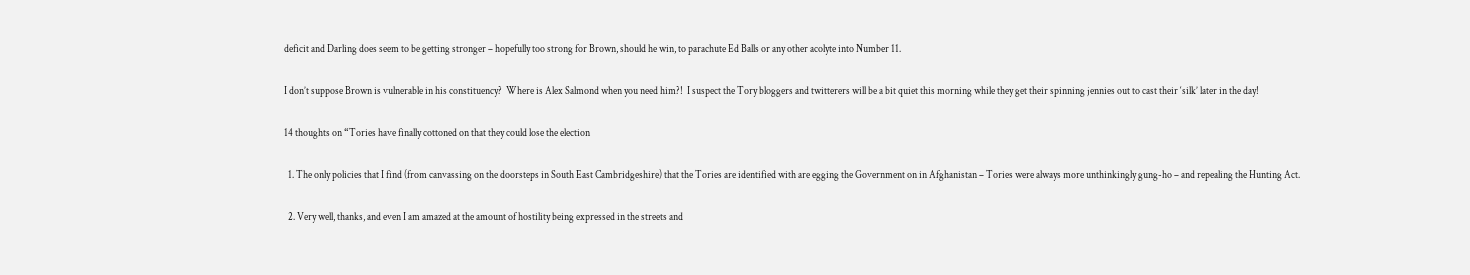deficit and Darling does seem to be getting stronger – hopefully too strong for Brown, should he win, to parachute Ed Balls or any other acolyte into Number 11.

I don’t suppose Brown is vulnerable in his constituency?  Where is Alex Salmond when you need him?!  I suspect the Tory bloggers and twitterers will be a bit quiet this morning while they get their spinning jennies out to cast their ‘silk’ later in the day!

14 thoughts on “Tories have finally cottoned on that they could lose the election

  1. The only policies that I find (from canvassing on the doorsteps in South East Cambridgeshire) that the Tories are identified with are egging the Government on in Afghanistan – Tories were always more unthinkingly gung-ho – and repealing the Hunting Act.

  2. Very well, thanks, and even I am amazed at the amount of hostility being expressed in the streets and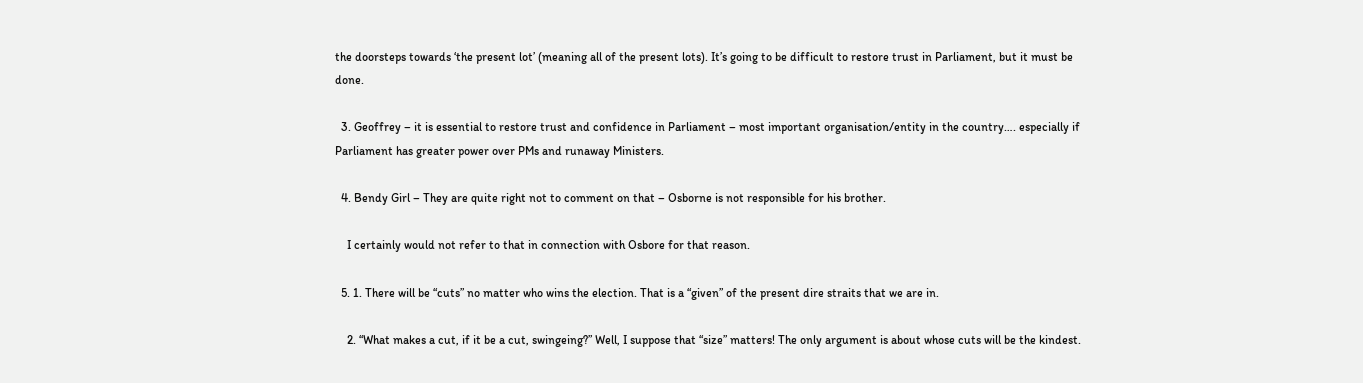the doorsteps towards ‘the present lot’ (meaning all of the present lots). It’s going to be difficult to restore trust in Parliament, but it must be done.

  3. Geoffrey – it is essential to restore trust and confidence in Parliament – most important organisation/entity in the country…. especially if Parliament has greater power over PMs and runaway Ministers.

  4. Bendy Girl – They are quite right not to comment on that – Osborne is not responsible for his brother.

    I certainly would not refer to that in connection with Osbore for that reason.

  5. 1. There will be “cuts” no matter who wins the election. That is a “given” of the present dire straits that we are in.

    2. “What makes a cut, if it be a cut, swingeing?” Well, I suppose that “size” matters! The only argument is about whose cuts will be the kindest.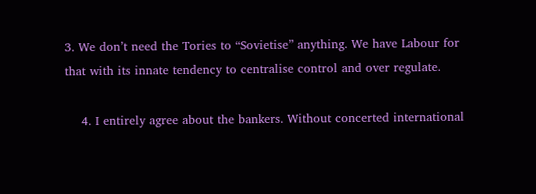3. We don’t need the Tories to “Sovietise” anything. We have Labour for that with its innate tendency to centralise control and over regulate.

    4. I entirely agree about the bankers. Without concerted international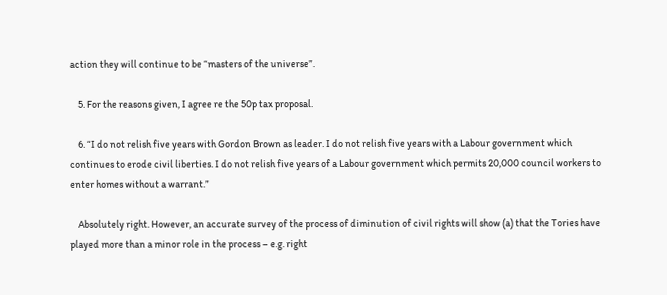action they will continue to be “masters of the universe”.

    5. For the reasons given, I agree re the 50p tax proposal.

    6. “I do not relish five years with Gordon Brown as leader. I do not relish five years with a Labour government which continues to erode civil liberties. I do not relish five years of a Labour government which permits 20,000 council workers to enter homes without a warrant.”

    Absolutely right. However, an accurate survey of the process of diminution of civil rights will show (a) that the Tories have played more than a minor role in the process – e.g. right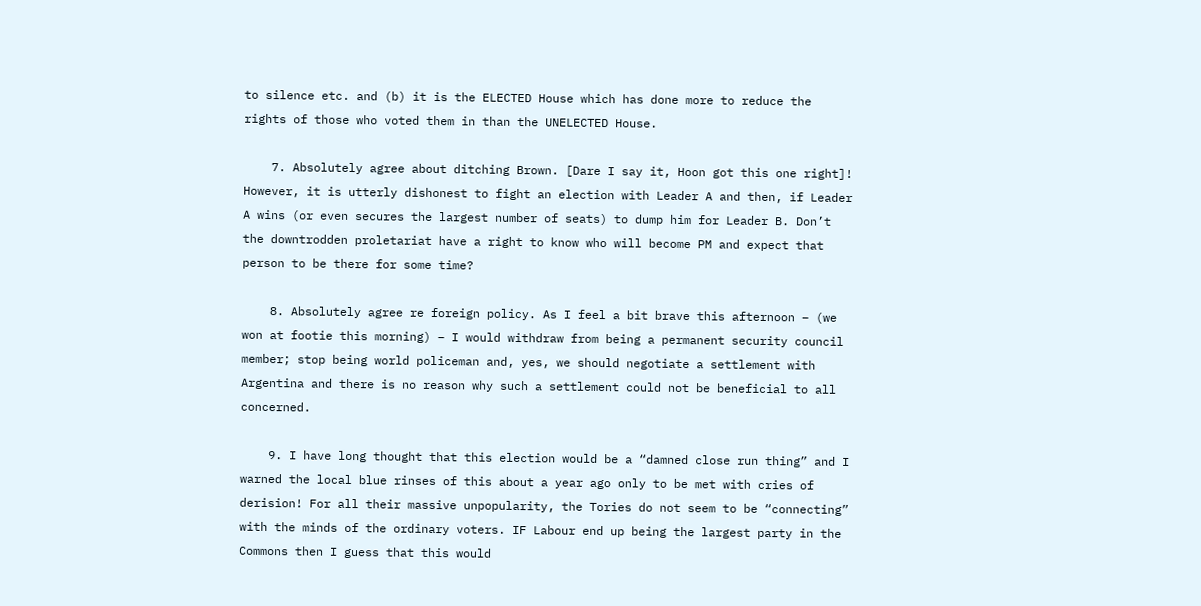to silence etc. and (b) it is the ELECTED House which has done more to reduce the rights of those who voted them in than the UNELECTED House.

    7. Absolutely agree about ditching Brown. [Dare I say it, Hoon got this one right]! However, it is utterly dishonest to fight an election with Leader A and then, if Leader A wins (or even secures the largest number of seats) to dump him for Leader B. Don’t the downtrodden proletariat have a right to know who will become PM and expect that person to be there for some time?

    8. Absolutely agree re foreign policy. As I feel a bit brave this afternoon – (we won at footie this morning) – I would withdraw from being a permanent security council member; stop being world policeman and, yes, we should negotiate a settlement with Argentina and there is no reason why such a settlement could not be beneficial to all concerned.

    9. I have long thought that this election would be a “damned close run thing” and I warned the local blue rinses of this about a year ago only to be met with cries of derision! For all their massive unpopularity, the Tories do not seem to be “connecting” with the minds of the ordinary voters. IF Labour end up being the largest party in the Commons then I guess that this would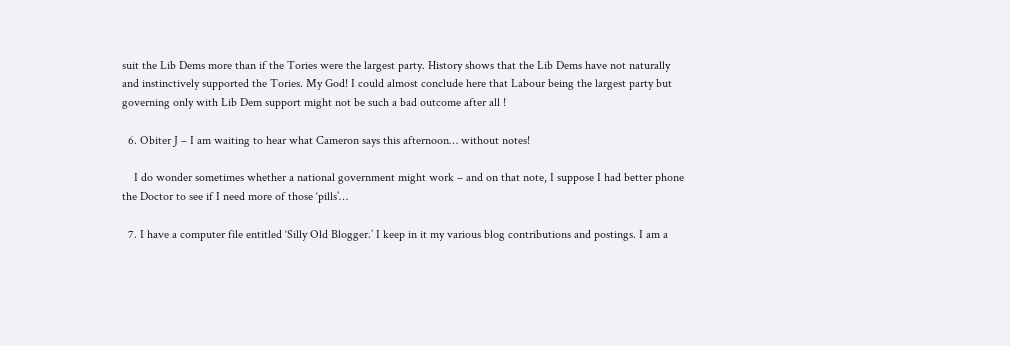suit the Lib Dems more than if the Tories were the largest party. History shows that the Lib Dems have not naturally and instinctively supported the Tories. My God! I could almost conclude here that Labour being the largest party but governing only with Lib Dem support might not be such a bad outcome after all !

  6. Obiter J – I am waiting to hear what Cameron says this afternoon… without notes!

    I do wonder sometimes whether a national government might work – and on that note, I suppose I had better phone the Doctor to see if I need more of those ‘pills’…

  7. I have a computer file entitled ‘Silly Old Blogger.’ I keep in it my various blog contributions and postings. I am a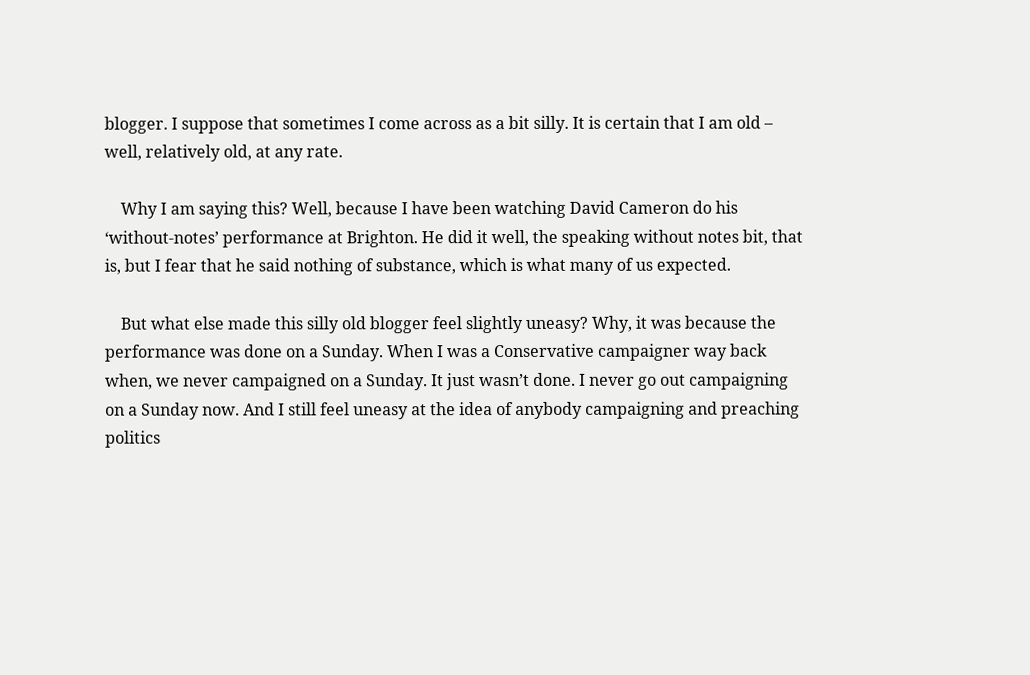blogger. I suppose that sometimes I come across as a bit silly. It is certain that I am old – well, relatively old, at any rate.

    Why I am saying this? Well, because I have been watching David Cameron do his ‘without-notes’ performance at Brighton. He did it well, the speaking without notes bit, that is, but I fear that he said nothing of substance, which is what many of us expected.

    But what else made this silly old blogger feel slightly uneasy? Why, it was because the performance was done on a Sunday. When I was a Conservative campaigner way back when, we never campaigned on a Sunday. It just wasn’t done. I never go out campaigning on a Sunday now. And I still feel uneasy at the idea of anybody campaigning and preaching politics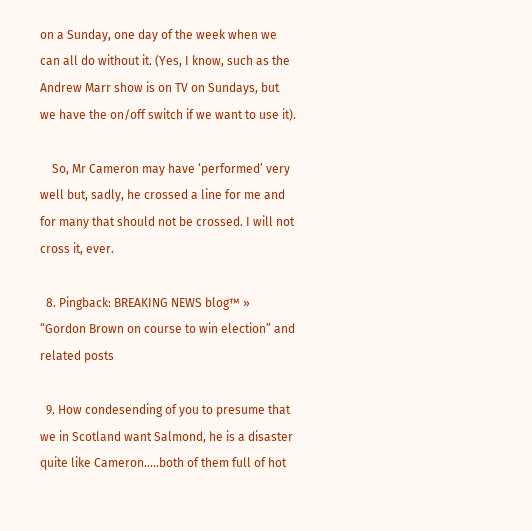on a Sunday, one day of the week when we can all do without it. (Yes, I know, such as the Andrew Marr show is on TV on Sundays, but we have the on/off switch if we want to use it).

    So, Mr Cameron may have ‘performed’ very well but, sadly, he crossed a line for me and for many that should not be crossed. I will not cross it, ever.

  8. Pingback: BREAKING NEWS blog™ » “Gordon Brown on course to win election” and related posts

  9. How condesending of you to presume that we in Scotland want Salmond, he is a disaster quite like Cameron…..both of them full of hot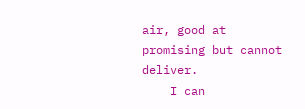air, good at promising but cannot deliver.
    I can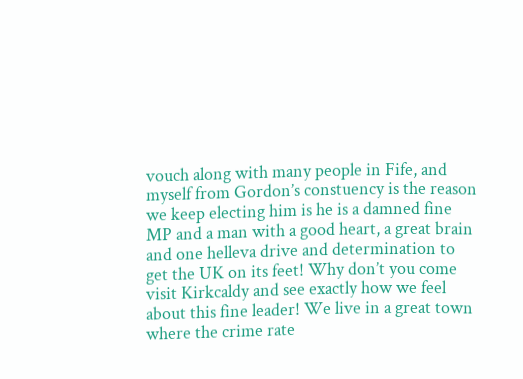vouch along with many people in Fife, and myself from Gordon’s constuency is the reason we keep electing him is he is a damned fine MP and a man with a good heart, a great brain and one helleva drive and determination to get the UK on its feet! Why don’t you come visit Kirkcaldy and see exactly how we feel about this fine leader! We live in a great town where the crime rate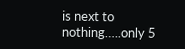is next to nothing…..only 5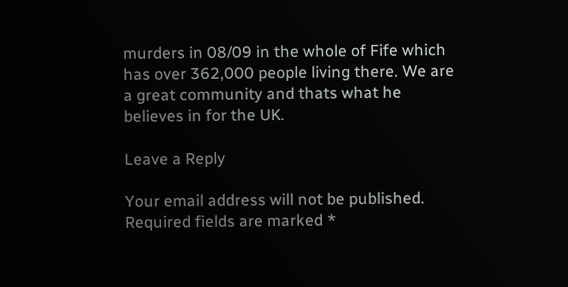murders in 08/09 in the whole of Fife which has over 362,000 people living there. We are a great community and thats what he believes in for the UK.

Leave a Reply

Your email address will not be published. Required fields are marked *